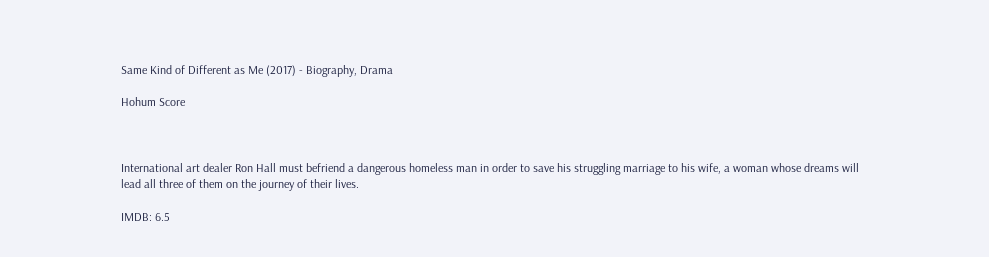Same Kind of Different as Me (2017) - Biography, Drama

Hohum Score



International art dealer Ron Hall must befriend a dangerous homeless man in order to save his struggling marriage to his wife, a woman whose dreams will lead all three of them on the journey of their lives.

IMDB: 6.5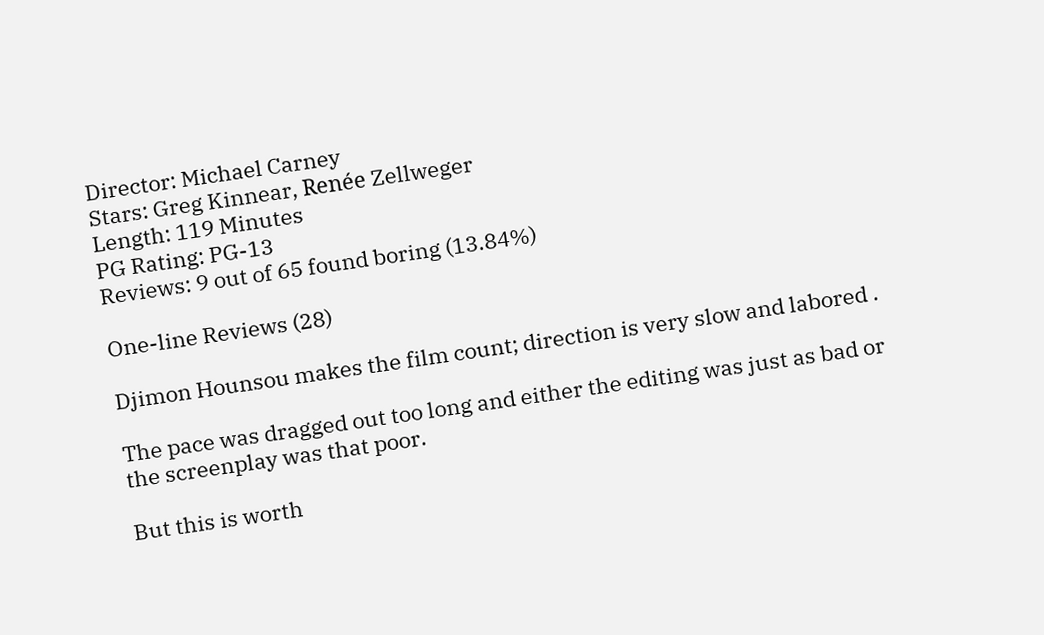Director: Michael Carney
Stars: Greg Kinnear, Renée Zellweger
Length: 119 Minutes
PG Rating: PG-13
Reviews: 9 out of 65 found boring (13.84%)

One-line Reviews (28)

Djimon Hounsou makes the film count; direction is very slow and labored .

The pace was dragged out too long and either the editing was just as bad or the screenplay was that poor.

But this is worth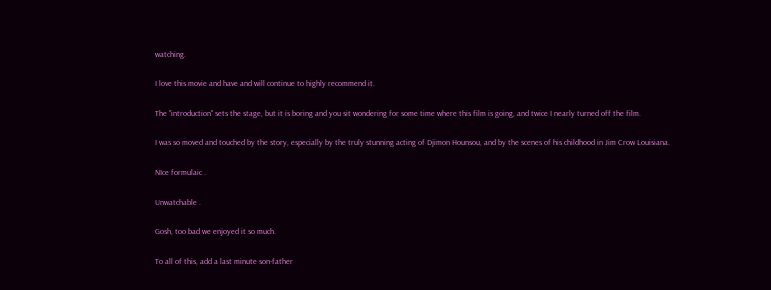watching.

I love this movie and have and will continue to highly recommend it.

The "introduction" sets the stage, but it is boring and you sit wondering for some time where this film is going, and twice I nearly turned off the film.

I was so moved and touched by the story, especially by the truly stunning acting of Djimon Hounsou, and by the scenes of his childhood in Jim Crow Louisiana.

NIce formulaic .

Unwatchable .

Gosh, too bad we enjoyed it so much.

To all of this, add a last minute son-father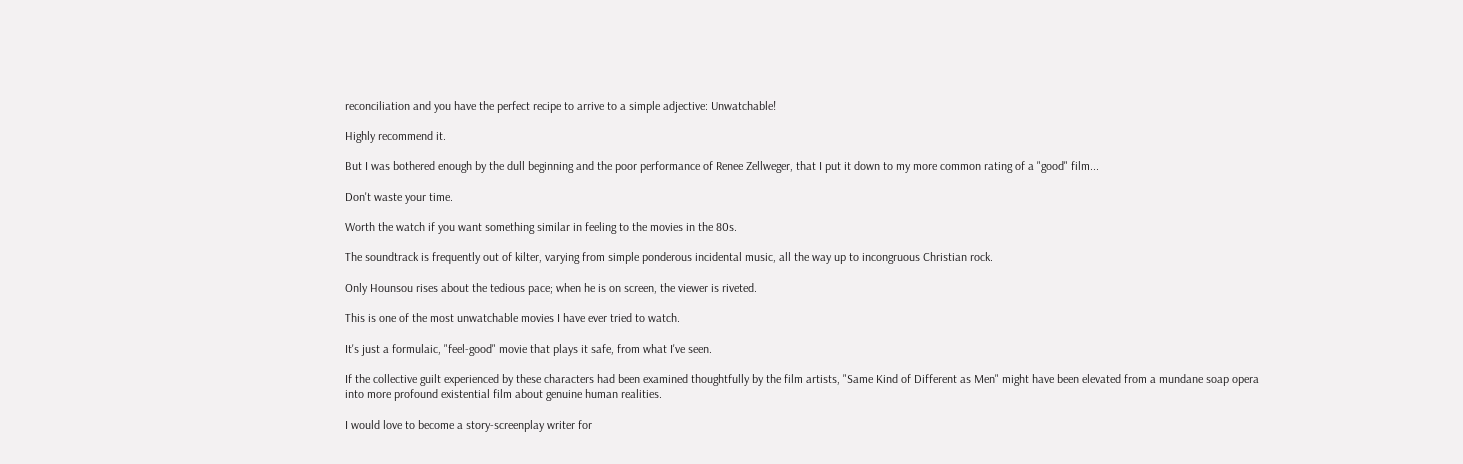reconciliation and you have the perfect recipe to arrive to a simple adjective: Unwatchable!

Highly recommend it.

But I was bothered enough by the dull beginning and the poor performance of Renee Zellweger, that I put it down to my more common rating of a "good" film...

Don't waste your time.

Worth the watch if you want something similar in feeling to the movies in the 80s.

The soundtrack is frequently out of kilter, varying from simple ponderous incidental music, all the way up to incongruous Christian rock.

Only Hounsou rises about the tedious pace; when he is on screen, the viewer is riveted.

This is one of the most unwatchable movies I have ever tried to watch.

It's just a formulaic, "feel-good" movie that plays it safe, from what I've seen.

If the collective guilt experienced by these characters had been examined thoughtfully by the film artists, "Same Kind of Different as Men" might have been elevated from a mundane soap opera into more profound existential film about genuine human realities.

I would love to become a story-screenplay writer for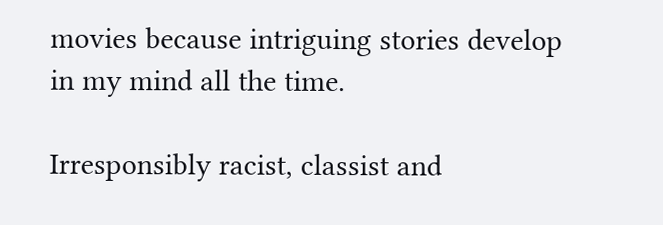movies because intriguing stories develop in my mind all the time.

Irresponsibly racist, classist and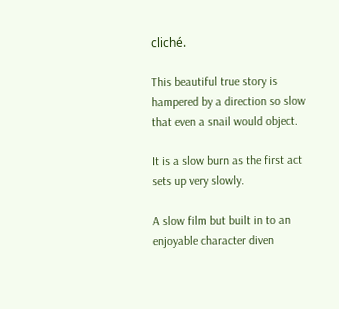cliché.

This beautiful true story is hampered by a direction so slow that even a snail would object.

It is a slow burn as the first act sets up very slowly.

A slow film but built in to an enjoyable character diven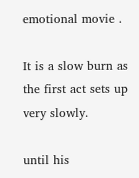emotional movie .

It is a slow burn as the first act sets up very slowly.

until his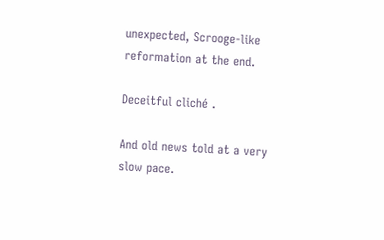unexpected, Scrooge-like reformation at the end.

Deceitful cliché .

And old news told at a very slow pace.